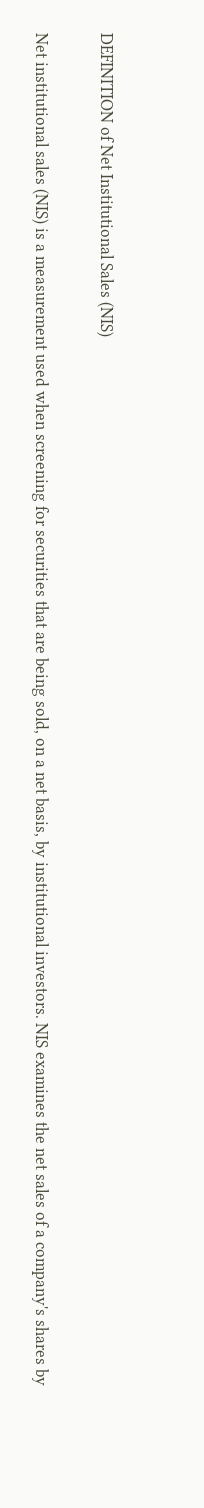DEFINITION of Net Institutional Sales (NIS)

Net institutional sales (NIS) is a measurement used when screening for securities that are being sold, on a net basis, by institutional investors. NIS examines the net sales of a company's shares by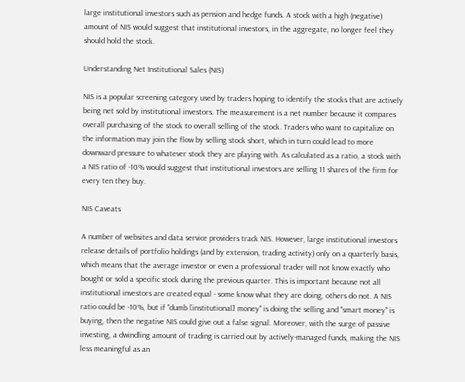large institutional investors such as pension and hedge funds. A stock with a high (negative) amount of NIS would suggest that institutional investors, in the aggregate, no longer feel they should hold the stock.

Understanding Net Institutional Sales (NIS)

NIS is a popular screening category used by traders hoping to identify the stocks that are actively being net sold by institutional investors. The measurement is a net number because it compares overall purchasing of the stock to overall selling of the stock. Traders who want to capitalize on the information may join the flow by selling stock short, which in turn could lead to more downward pressure to whatever stock they are playing with. As calculated as a ratio, a stock with a NIS ratio of -10% would suggest that institutional investors are selling 11 shares of the firm for every ten they buy.

NIS Caveats

A number of websites and data service providers track NIS. However, large institutional investors release details of portfolio holdings (and by extension, trading activity) only on a quarterly basis, which means that the average investor or even a professional trader will not know exactly who bought or sold a specific stock during the previous quarter. This is important because not all institutional investors are created equal - some know what they are doing, others do not. A NIS ratio could be -10%, but if "dumb [institutional] money" is doing the selling and "smart money" is buying, then the negative NIS could give out a false signal. Moreover, with the surge of passive investing, a dwindling amount of trading is carried out by actively-managed funds, making the NIS less meaningful as an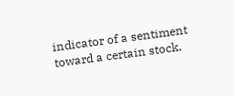indicator of a sentiment toward a certain stock.